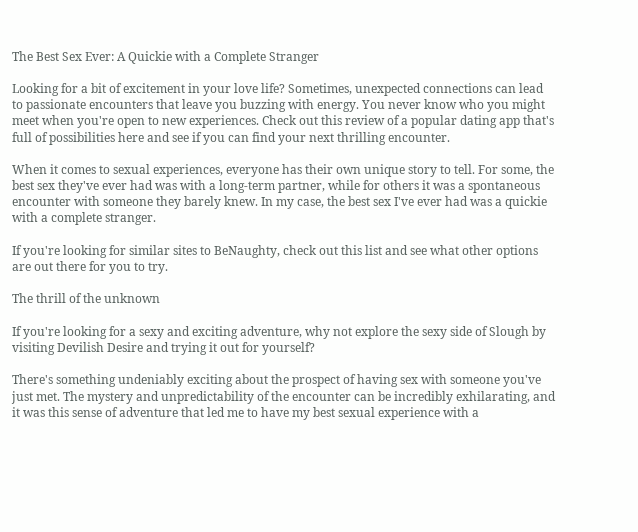The Best Sex Ever: A Quickie with a Complete Stranger

Looking for a bit of excitement in your love life? Sometimes, unexpected connections can lead to passionate encounters that leave you buzzing with energy. You never know who you might meet when you're open to new experiences. Check out this review of a popular dating app that's full of possibilities here and see if you can find your next thrilling encounter.

When it comes to sexual experiences, everyone has their own unique story to tell. For some, the best sex they've ever had was with a long-term partner, while for others it was a spontaneous encounter with someone they barely knew. In my case, the best sex I've ever had was a quickie with a complete stranger.

If you're looking for similar sites to BeNaughty, check out this list and see what other options are out there for you to try.

The thrill of the unknown

If you're looking for a sexy and exciting adventure, why not explore the sexy side of Slough by visiting Devilish Desire and trying it out for yourself?

There's something undeniably exciting about the prospect of having sex with someone you've just met. The mystery and unpredictability of the encounter can be incredibly exhilarating, and it was this sense of adventure that led me to have my best sexual experience with a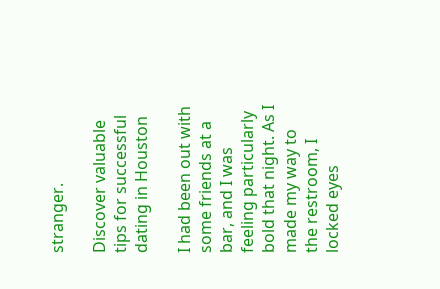stranger.

Discover valuable tips for successful dating in Houston

I had been out with some friends at a bar, and I was feeling particularly bold that night. As I made my way to the restroom, I locked eyes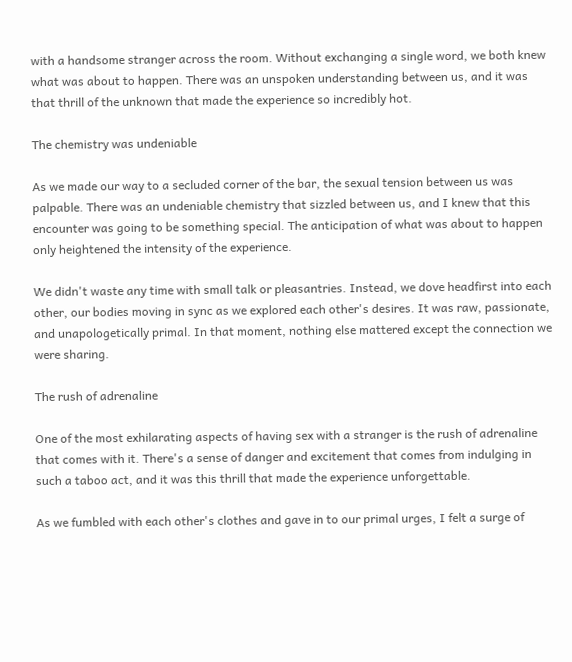with a handsome stranger across the room. Without exchanging a single word, we both knew what was about to happen. There was an unspoken understanding between us, and it was that thrill of the unknown that made the experience so incredibly hot.

The chemistry was undeniable

As we made our way to a secluded corner of the bar, the sexual tension between us was palpable. There was an undeniable chemistry that sizzled between us, and I knew that this encounter was going to be something special. The anticipation of what was about to happen only heightened the intensity of the experience.

We didn't waste any time with small talk or pleasantries. Instead, we dove headfirst into each other, our bodies moving in sync as we explored each other's desires. It was raw, passionate, and unapologetically primal. In that moment, nothing else mattered except the connection we were sharing.

The rush of adrenaline

One of the most exhilarating aspects of having sex with a stranger is the rush of adrenaline that comes with it. There's a sense of danger and excitement that comes from indulging in such a taboo act, and it was this thrill that made the experience unforgettable.

As we fumbled with each other's clothes and gave in to our primal urges, I felt a surge of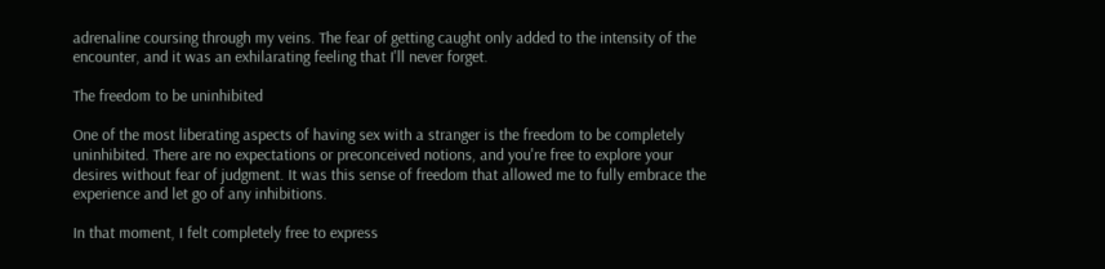adrenaline coursing through my veins. The fear of getting caught only added to the intensity of the encounter, and it was an exhilarating feeling that I'll never forget.

The freedom to be uninhibited

One of the most liberating aspects of having sex with a stranger is the freedom to be completely uninhibited. There are no expectations or preconceived notions, and you're free to explore your desires without fear of judgment. It was this sense of freedom that allowed me to fully embrace the experience and let go of any inhibitions.

In that moment, I felt completely free to express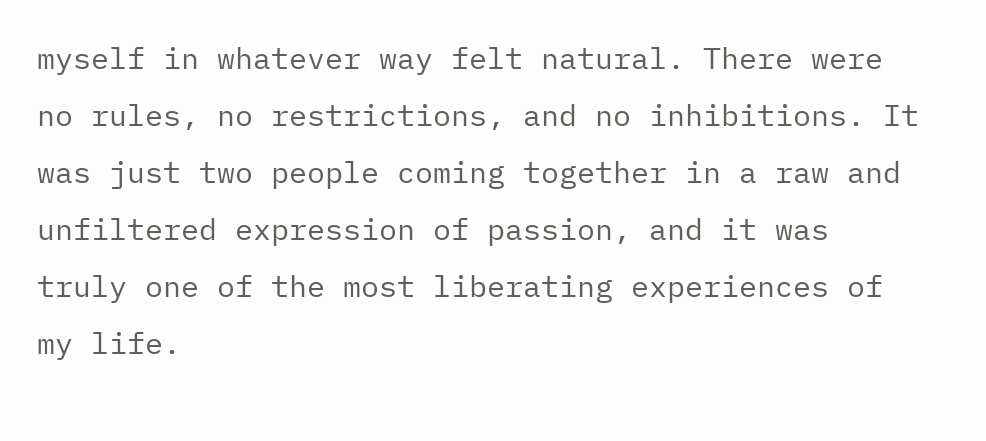myself in whatever way felt natural. There were no rules, no restrictions, and no inhibitions. It was just two people coming together in a raw and unfiltered expression of passion, and it was truly one of the most liberating experiences of my life.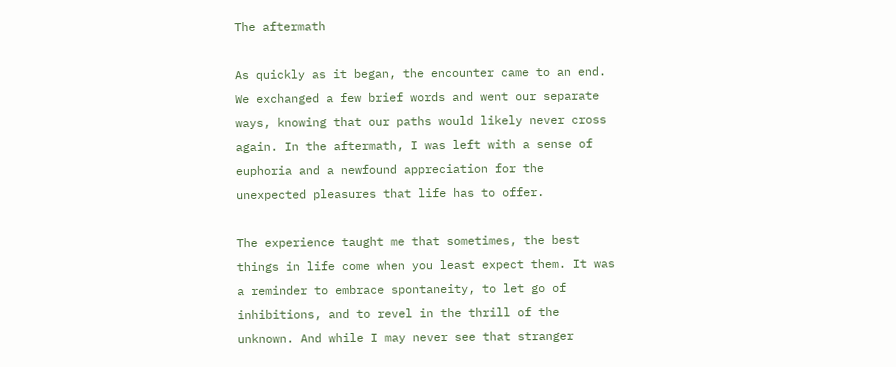The aftermath

As quickly as it began, the encounter came to an end. We exchanged a few brief words and went our separate ways, knowing that our paths would likely never cross again. In the aftermath, I was left with a sense of euphoria and a newfound appreciation for the unexpected pleasures that life has to offer.

The experience taught me that sometimes, the best things in life come when you least expect them. It was a reminder to embrace spontaneity, to let go of inhibitions, and to revel in the thrill of the unknown. And while I may never see that stranger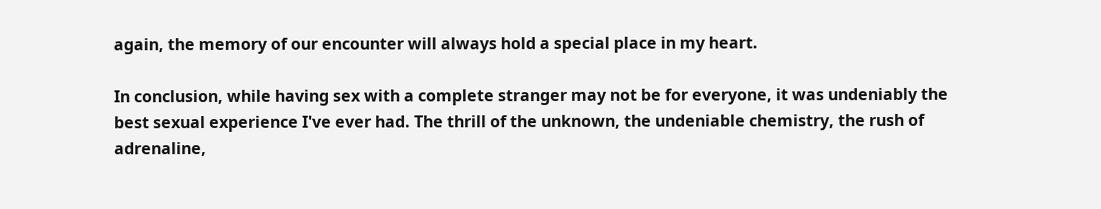again, the memory of our encounter will always hold a special place in my heart.

In conclusion, while having sex with a complete stranger may not be for everyone, it was undeniably the best sexual experience I've ever had. The thrill of the unknown, the undeniable chemistry, the rush of adrenaline,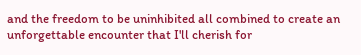and the freedom to be uninhibited all combined to create an unforgettable encounter that I'll cherish for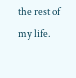the rest of my life.